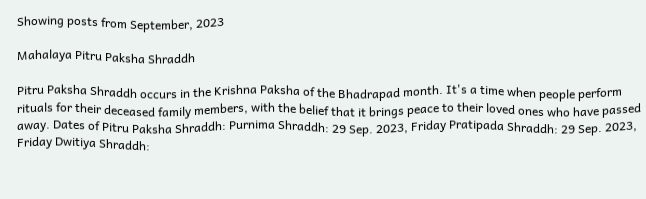Showing posts from September, 2023

Mahalaya Pitru Paksha Shraddh

Pitru Paksha Shraddh occurs in the Krishna Paksha of the Bhadrapad month. It's a time when people perform rituals for their deceased family members, with the belief that it brings peace to their loved ones who have passed away. Dates of Pitru Paksha Shraddh: Purnima Shraddh: 29 Sep. 2023, Friday Pratipada Shraddh: 29 Sep. 2023, Friday Dwitiya Shraddh: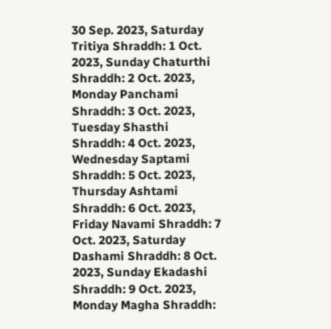30 Sep. 2023, Saturday Tritiya Shraddh: 1 Oct. 2023, Sunday Chaturthi Shraddh: 2 Oct. 2023, Monday Panchami Shraddh: 3 Oct. 2023, Tuesday Shasthi Shraddh: 4 Oct. 2023, Wednesday Saptami Shraddh: 5 Oct. 2023, Thursday Ashtami Shraddh: 6 Oct. 2023, Friday Navami Shraddh: 7 Oct. 2023, Saturday Dashami Shraddh: 8 Oct. 2023, Sunday Ekadashi Shraddh: 9 Oct. 2023, Monday Magha Shraddh: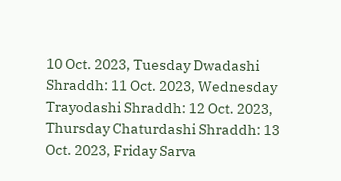10 Oct. 2023, Tuesday Dwadashi Shraddh: 11 Oct. 2023, Wednesday Trayodashi Shraddh: 12 Oct. 2023, Thursday Chaturdashi Shraddh: 13 Oct. 2023, Friday Sarva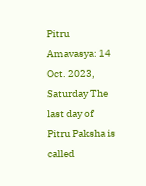Pitru Amavasya: 14 Oct. 2023, Saturday The last day of Pitru Paksha is called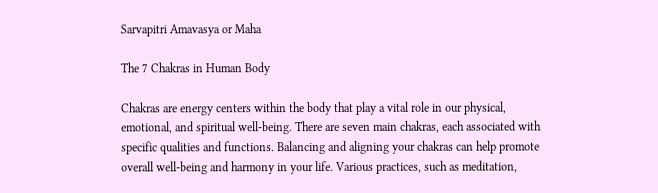Sarvapitri Amavasya or Maha

The 7 Chakras in Human Body

Chakras are energy centers within the body that play a vital role in our physical, emotional, and spiritual well-being. There are seven main chakras, each associated with specific qualities and functions. Balancing and aligning your chakras can help promote overall well-being and harmony in your life. Various practices, such as meditation,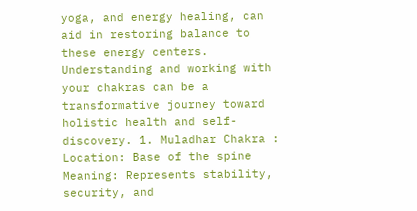yoga, and energy healing, can aid in restoring balance to these energy centers. Understanding and working with your chakras can be a transformative journey toward holistic health and self-discovery. 1. Muladhar Chakra : Location: Base of the spine Meaning: Represents stability, security, and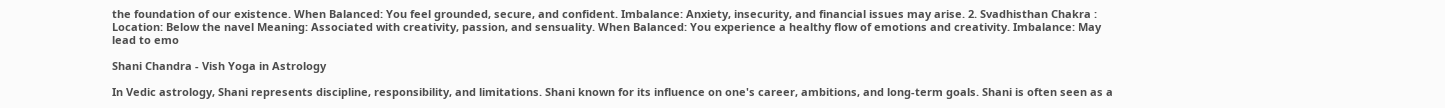the foundation of our existence. When Balanced: You feel grounded, secure, and confident. Imbalance: Anxiety, insecurity, and financial issues may arise. 2. Svadhisthan Chakra : Location: Below the navel Meaning: Associated with creativity, passion, and sensuality. When Balanced: You experience a healthy flow of emotions and creativity. Imbalance: May lead to emo

Shani Chandra - Vish Yoga in Astrology

In Vedic astrology, Shani represents discipline, responsibility, and limitations. Shani known for its influence on one's career, ambitions, and long-term goals. Shani is often seen as a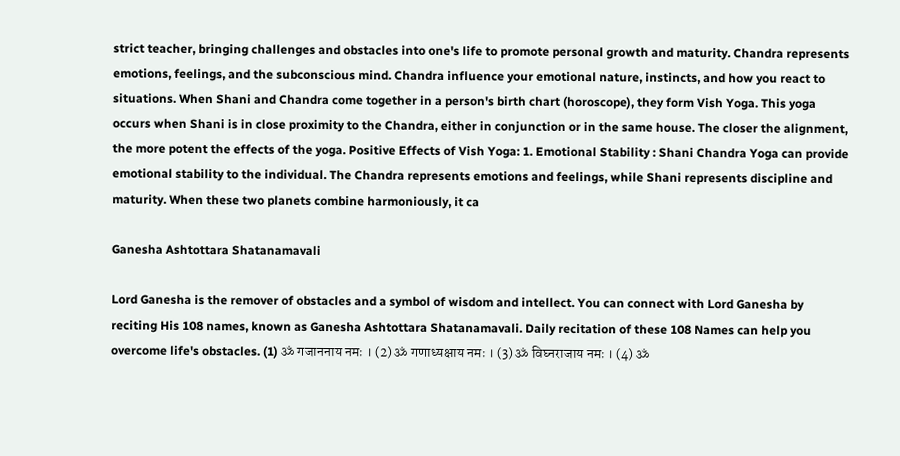strict teacher, bringing challenges and obstacles into one's life to promote personal growth and maturity. Chandra represents emotions, feelings, and the subconscious mind. Chandra influence your emotional nature, instincts, and how you react to situations. When Shani and Chandra come together in a person's birth chart (horoscope), they form Vish Yoga. This yoga occurs when Shani is in close proximity to the Chandra, either in conjunction or in the same house. The closer the alignment, the more potent the effects of the yoga. Positive Effects of Vish Yoga: 1. Emotional Stability : Shani Chandra Yoga can provide emotional stability to the individual. The Chandra represents emotions and feelings, while Shani represents discipline and maturity. When these two planets combine harmoniously, it ca

Ganesha Ashtottara Shatanamavali

Lord Ganesha is the remover of obstacles and a symbol of wisdom and intellect. You can connect with Lord Ganesha by reciting His 108 names, known as Ganesha Ashtottara Shatanamavali. Daily recitation of these 108 Names can help you overcome life's obstacles. (1) ॐ गजाननाय नमः । (2) ॐ गणाध्यक्षाय नमः । (3) ॐ विघ्नराजाय नमः । (4) ॐ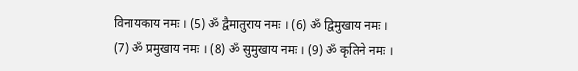विनायकाय नमः । (5) ॐ द्वैमातुराय नमः । (6) ॐ द्विमुखाय नमः । (7) ॐ प्रमुखाय नमः । (8) ॐ सुमुखाय नमः । (9) ॐ कृतिने नमः ।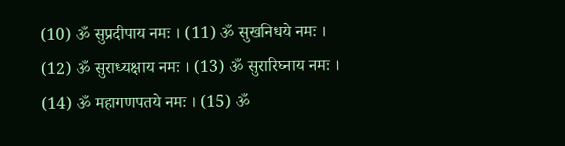(10) ॐ सुप्रदीपाय नमः । (11) ॐ सुखनिधये नमः । (12) ॐ सुराध्यक्षाय नमः । (13) ॐ सुरारिघ्नाय नमः । (14) ॐ महागणपतये नमः । (15) ॐ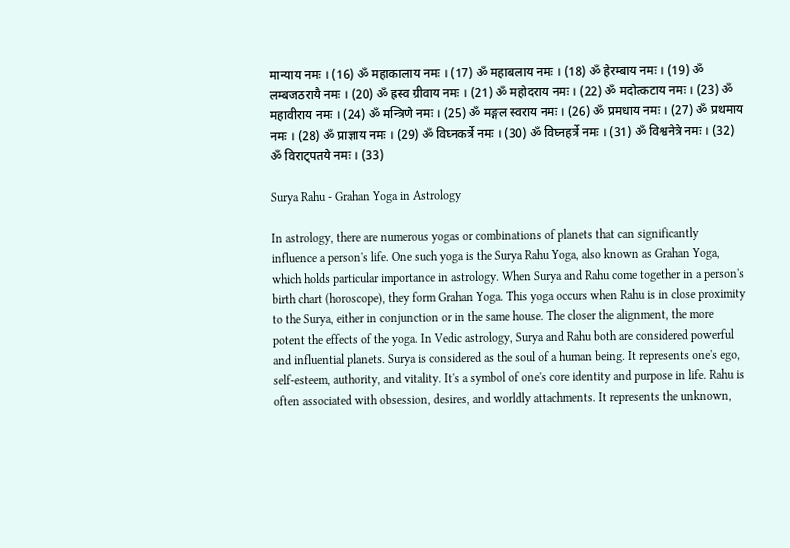मान्याय नमः । (16) ॐ महाकालाय नमः । (17) ॐ महाबलाय नमः । (18) ॐ हेरम्बाय नमः । (19) ॐ लम्बजठरायै नमः । (20) ॐ ह्रस्व ग्रीवाय नमः । (21) ॐ महोदराय नमः । (22) ॐ मदोत्कटाय नमः । (23) ॐ महावीराय नमः । (24) ॐ मन्त्रिणे नमः । (25) ॐ मङ्गल स्वराय नमः । (26) ॐ प्रमधाय नमः । (27) ॐ प्रथमाय नमः । (28) ॐ प्राज्ञाय नमः । (29) ॐ विघ्नकर्त्रे नमः । (30) ॐ विघ्नहर्त्रे नमः । (31) ॐ विश्वनेत्रे नमः । (32) ॐ विराट्पतये नमः । (33)

Surya Rahu - Grahan Yoga in Astrology

In astrology, there are numerous yogas or combinations of planets that can significantly influence a person's life. One such yoga is the Surya Rahu Yoga, also known as Grahan Yoga, which holds particular importance in astrology. When Surya and Rahu come together in a person's birth chart (horoscope), they form Grahan Yoga. This yoga occurs when Rahu is in close proximity to the Surya, either in conjunction or in the same house. The closer the alignment, the more potent the effects of the yoga. In Vedic astrology, Surya and Rahu both are considered powerful and influential planets. Surya is considered as the soul of a human being. It represents one's ego, self-esteem, authority, and vitality. It's a symbol of one's core identity and purpose in life. Rahu is often associated with obsession, desires, and worldly attachments. It represents the unknown,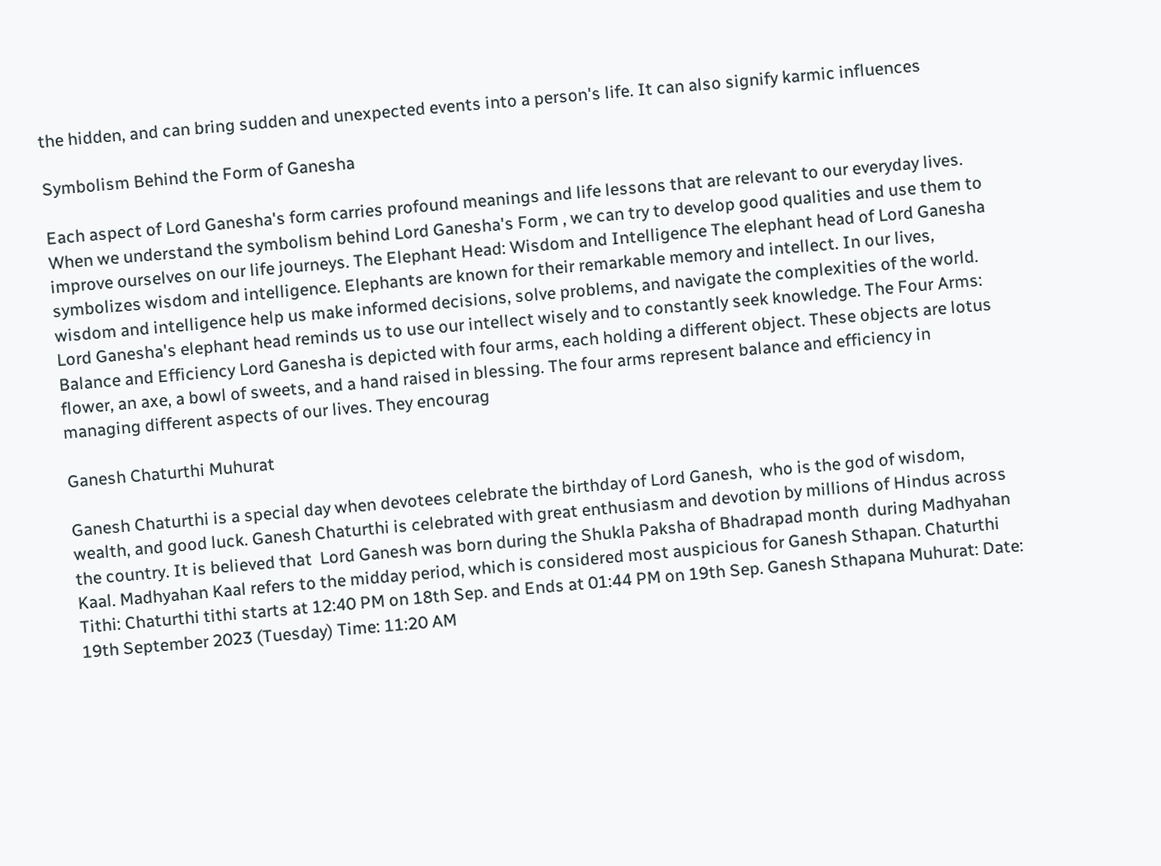the hidden, and can bring sudden and unexpected events into a person's life. It can also signify karmic influences

Symbolism Behind the Form of Ganesha

Each aspect of Lord Ganesha's form carries profound meanings and life lessons that are relevant to our everyday lives. When we understand the symbolism behind Lord Ganesha's Form , we can try to develop good qualities and use them to improve ourselves on our life journeys. The Elephant Head: Wisdom and Intelligence The elephant head of Lord Ganesha symbolizes wisdom and intelligence. Elephants are known for their remarkable memory and intellect. In our lives, wisdom and intelligence help us make informed decisions, solve problems, and navigate the complexities of the world. Lord Ganesha's elephant head reminds us to use our intellect wisely and to constantly seek knowledge. The Four Arms: Balance and Efficiency Lord Ganesha is depicted with four arms, each holding a different object. These objects are lotus flower, an axe, a bowl of sweets, and a hand raised in blessing. The four arms represent balance and efficiency in managing different aspects of our lives. They encourag

Ganesh Chaturthi Muhurat

Ganesh Chaturthi is a special day when devotees celebrate the birthday of Lord Ganesh,  who is the god of wisdom, wealth, and good luck. Ganesh Chaturthi is celebrated with great enthusiasm and devotion by millions of Hindus across the country. It is believed that  Lord Ganesh was born during the Shukla Paksha of Bhadrapad month  during Madhyahan Kaal. Madhyahan Kaal refers to the midday period, which is considered most auspicious for Ganesh Sthapan. Chaturthi Tithi: Chaturthi tithi starts at 12:40 PM on 18th Sep. and Ends at 01:44 PM on 19th Sep. Ganesh Sthapana Muhurat: Date: 19th September 2023 (Tuesday) Time: 11:20 AM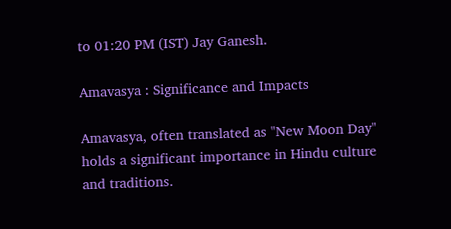to 01:20 PM (IST) Jay Ganesh.

Amavasya : Significance and Impacts

Amavasya, often translated as "New Moon Day" holds a significant importance in Hindu culture and traditions.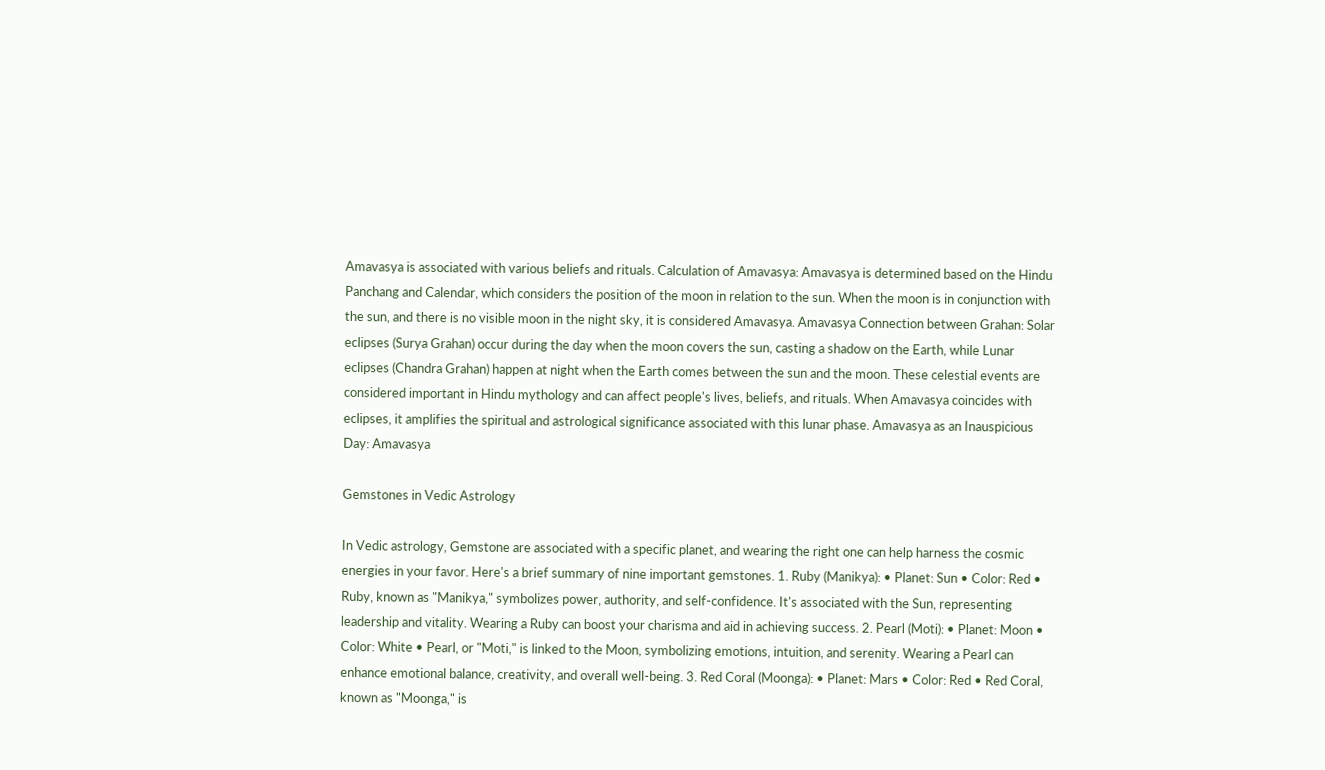Amavasya is associated with various beliefs and rituals. Calculation of Amavasya: Amavasya is determined based on the Hindu Panchang and Calendar, which considers the position of the moon in relation to the sun. When the moon is in conjunction with the sun, and there is no visible moon in the night sky, it is considered Amavasya. Amavasya Connection between Grahan: Solar eclipses (Surya Grahan) occur during the day when the moon covers the sun, casting a shadow on the Earth, while Lunar eclipses (Chandra Grahan) happen at night when the Earth comes between the sun and the moon. These celestial events are considered important in Hindu mythology and can affect people's lives, beliefs, and rituals. When Amavasya coincides with eclipses, it amplifies the spiritual and astrological significance associated with this lunar phase. Amavasya as an Inauspicious Day: Amavasya

Gemstones in Vedic Astrology

In Vedic astrology, Gemstone are associated with a specific planet, and wearing the right one can help harness the cosmic energies in your favor. Here's a brief summary of nine important gemstones. 1. Ruby (Manikya): • Planet: Sun • Color: Red • Ruby, known as "Manikya," symbolizes power, authority, and self-confidence. It's associated with the Sun, representing leadership and vitality. Wearing a Ruby can boost your charisma and aid in achieving success. 2. Pearl (Moti): • Planet: Moon • Color: White • Pearl, or "Moti," is linked to the Moon, symbolizing emotions, intuition, and serenity. Wearing a Pearl can enhance emotional balance, creativity, and overall well-being. 3. Red Coral (Moonga): • Planet: Mars • Color: Red • Red Coral, known as "Moonga," is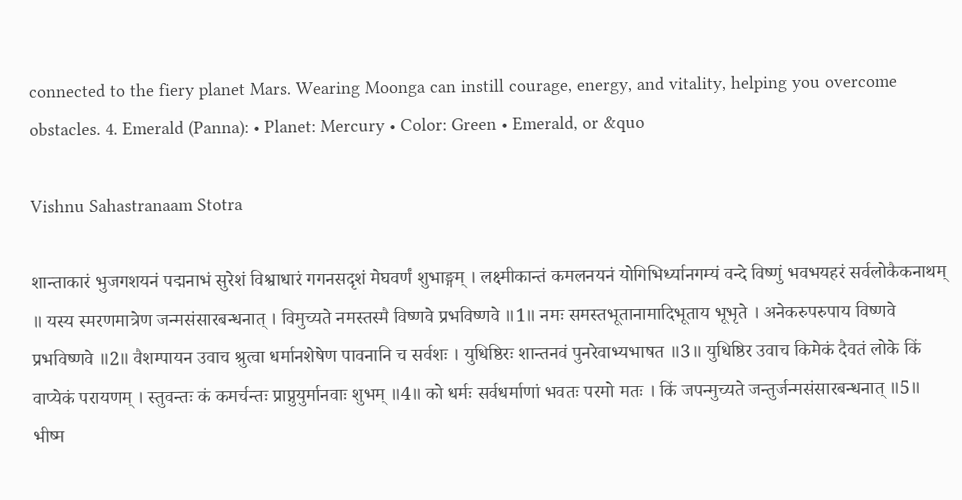connected to the fiery planet Mars. Wearing Moonga can instill courage, energy, and vitality, helping you overcome obstacles. 4. Emerald (Panna): • Planet: Mercury • Color: Green • Emerald, or &quo

Vishnu Sahastranaam Stotra

शान्ताकारं भुजगशयनं पद्मनाभं सुरेशं विश्वाधारं गगनसदृशं मेघवर्णं शुभाङ्गम् । लक्ष्मीकान्तं कमलनयनं योगिभिर्ध्यानगम्यं वन्दे विष्णुं भवभयहरं सर्वलोकैकनाथम् ॥ यस्य स्मरणमात्रेण जन्मसंसारबन्धनात् । विमुच्यते नमस्तस्मै विष्णवे प्रभविष्णवे ॥1॥ नमः समस्तभूतानामादिभूताय भूभृते । अनेकरुपरुपाय विष्णवे प्रभविष्णवे ॥2॥ वैशम्पायन उवाच श्रुत्वा धर्मानशेषेण पावनानि च सर्वशः । युधिष्ठिरः शान्तनवं पुनरेवाभ्यभाषत ॥3॥ युधिष्ठिर उवाच किमेकं दैवतं लोके किं वाप्येकं परायणम् । स्तुवन्तः कं कमर्चन्तः प्राप्नुयुर्मानवाः शुभम् ॥4॥ को धर्मः सर्वधर्माणां भवतः परमो मतः । किं जपन्मुच्यते जन्तुर्जन्मसंसारबन्धनात् ॥5॥ भीष्म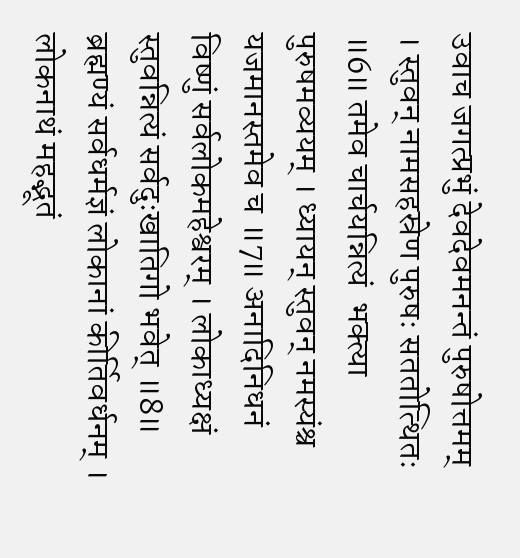उवाच जगत्प्रभुं देवदेवमनन्तं पुरुषोत्तमम् । स्तुवन् नामसहस्रेण पुरुषः सततोत्थितः ॥6॥ तमेव चार्चयन्नित्यं  भक्त्या पुरुषमव्ययम् । ध्यायन् स्तुवन् नमस्यंश्च यजमानस्तमेव च ॥7॥ अनादिनिधनं विष्णुं सर्वलोकमहेश्वरम् । लोकाध्यक्षं स्तुवन्नित्यं सर्वदुःखातिगो भवेत् ॥8॥ ब्रह्मण्यं सर्वधर्मज्ञं लोकानां कीर्तिवर्धनम् । लोकनाथं महद्भूतं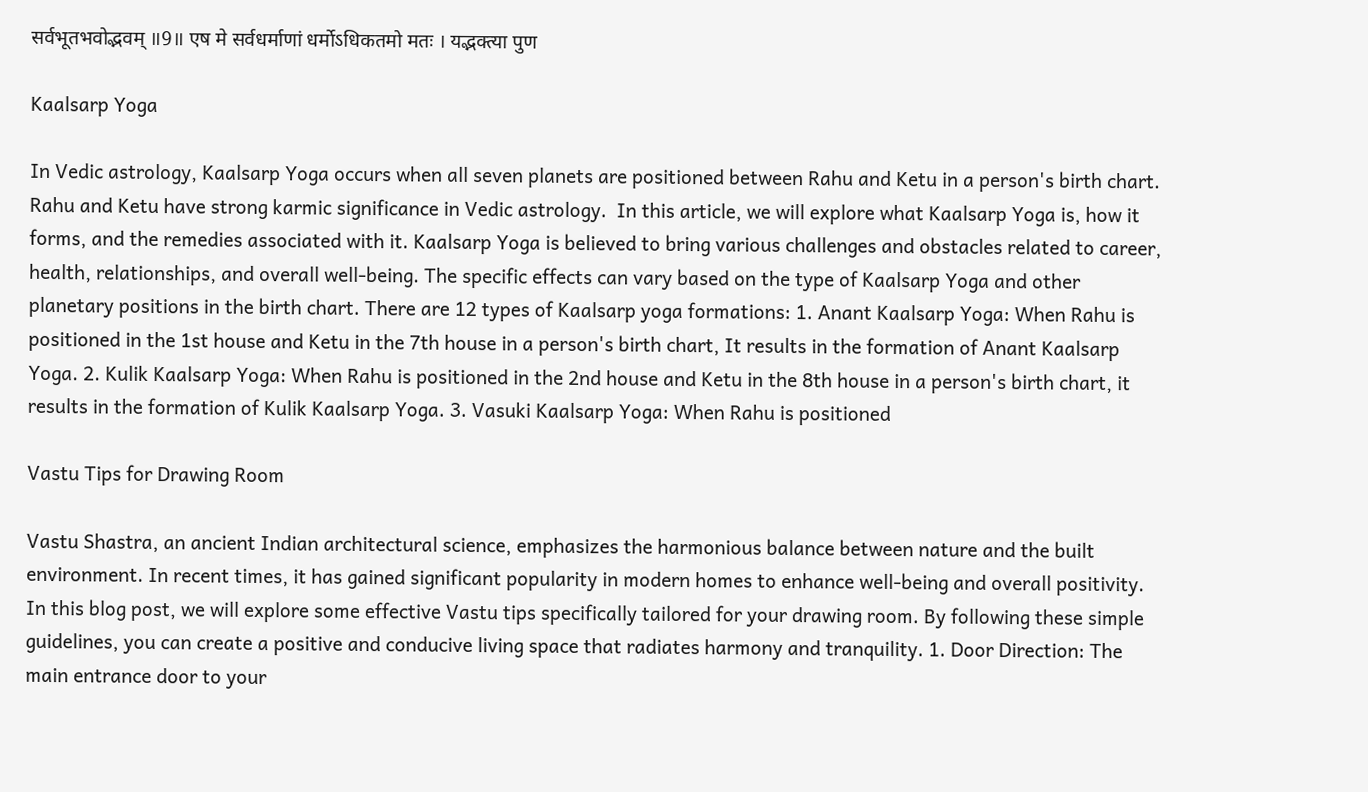सर्वभूतभवोद्भवम् ॥9॥ एष मे सर्वधर्माणां धर्मोऽधिकतमो मतः । यद्भक्त्या पुण

Kaalsarp Yoga

In Vedic astrology, Kaalsarp Yoga occurs when all seven planets are positioned between Rahu and Ketu in a person's birth chart. Rahu and Ketu have strong karmic significance in Vedic astrology.  In this article, we will explore what Kaalsarp Yoga is, how it forms, and the remedies associated with it. Kaalsarp Yoga is believed to bring various challenges and obstacles related to career, health, relationships, and overall well-being. The specific effects can vary based on the type of Kaalsarp Yoga and other planetary positions in the birth chart. There are 12 types of Kaalsarp yoga formations: 1. Anant Kaalsarp Yoga: When Rahu is positioned in the 1st house and Ketu in the 7th house in a person's birth chart, It results in the formation of Anant Kaalsarp Yoga. 2. Kulik Kaalsarp Yoga: When Rahu is positioned in the 2nd house and Ketu in the 8th house in a person's birth chart, it results in the formation of Kulik Kaalsarp Yoga. 3. Vasuki Kaalsarp Yoga: When Rahu is positioned

Vastu Tips for Drawing Room

Vastu Shastra, an ancient Indian architectural science, emphasizes the harmonious balance between nature and the built environment. In recent times, it has gained significant popularity in modern homes to enhance well-being and overall positivity. In this blog post, we will explore some effective Vastu tips specifically tailored for your drawing room. By following these simple guidelines, you can create a positive and conducive living space that radiates harmony and tranquility. 1. Door Direction: The main entrance door to your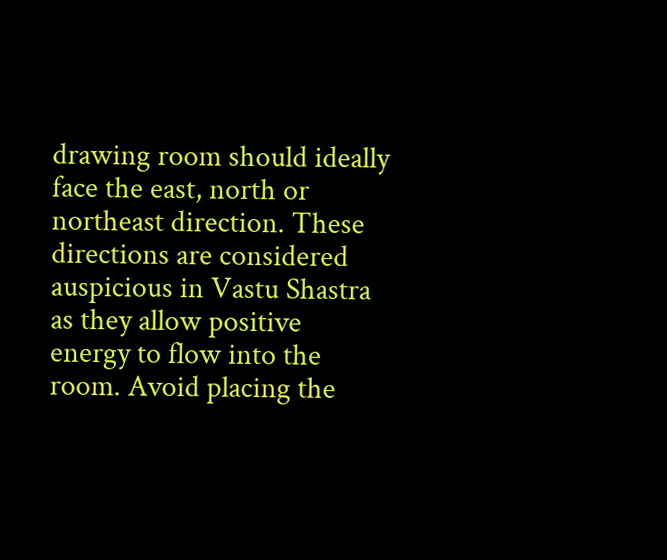drawing room should ideally face the east, north or northeast direction. These directions are considered auspicious in Vastu Shastra as they allow positive energy to flow into the room. Avoid placing the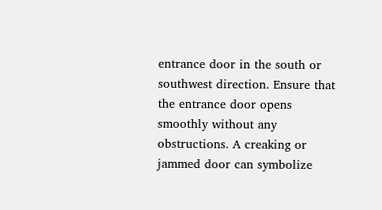entrance door in the south or southwest direction. Ensure that the entrance door opens smoothly without any obstructions. A creaking or jammed door can symbolize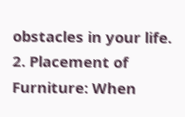obstacles in your life. 2. Placement of Furniture: When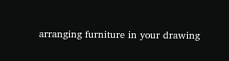arranging furniture in your drawing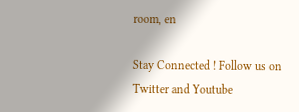room, en

Stay Connected ! Follow us on
Twitter and Youtube